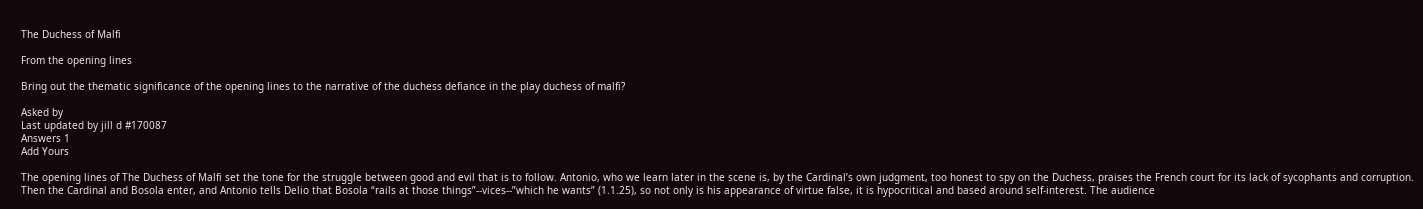The Duchess of Malfi

From the opening lines

Bring out the thematic significance of the opening lines to the narrative of the duchess defiance in the play duchess of malfi?

Asked by
Last updated by jill d #170087
Answers 1
Add Yours

The opening lines of The Duchess of Malfi set the tone for the struggle between good and evil that is to follow. Antonio, who we learn later in the scene is, by the Cardinal’s own judgment, too honest to spy on the Duchess, praises the French court for its lack of sycophants and corruption. Then the Cardinal and Bosola enter, and Antonio tells Delio that Bosola “rails at those things”--vices--”which he wants” (1.1.25), so not only is his appearance of virtue false, it is hypocritical and based around self-interest. The audience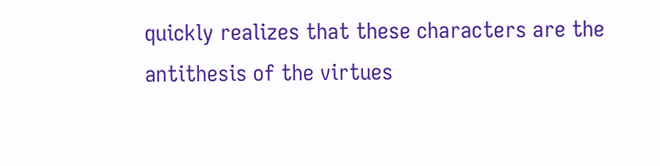quickly realizes that these characters are the antithesis of the virtues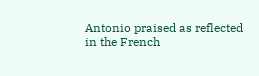Antonio praised as reflected in the French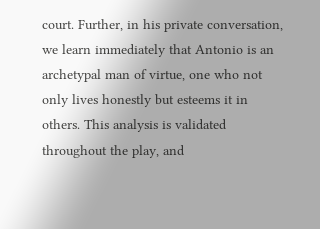court. Further, in his private conversation, we learn immediately that Antonio is an archetypal man of virtue, one who not only lives honestly but esteems it in others. This analysis is validated throughout the play, and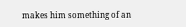makes him something of an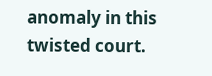anomaly in this twisted court.